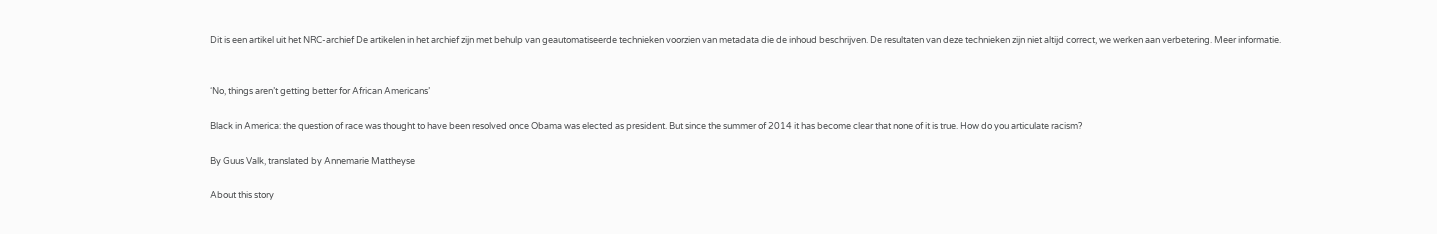Dit is een artikel uit het NRC-archief De artikelen in het archief zijn met behulp van geautomatiseerde technieken voorzien van metadata die de inhoud beschrijven. De resultaten van deze technieken zijn niet altijd correct, we werken aan verbetering. Meer informatie.


‘No, things aren’t getting better for African Americans’

Black in America: the question of race was thought to have been resolved once Obama was elected as president. But since the summer of 2014 it has become clear that none of it is true. How do you articulate racism?

By Guus Valk, translated by Annemarie Mattheyse

About this story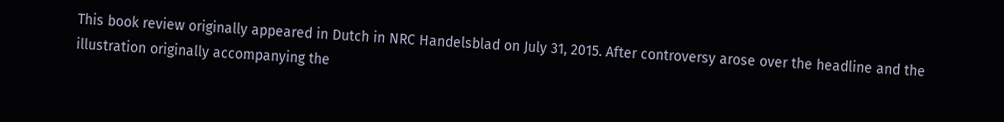This book review originally appeared in Dutch in NRC Handelsblad on July 31, 2015. After controversy arose over the headline and the illustration originally accompanying the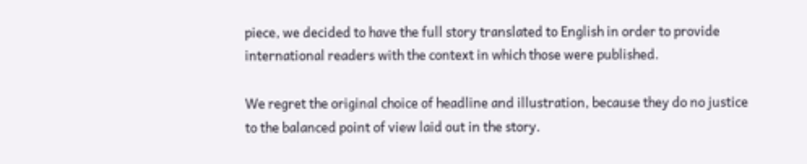piece, we decided to have the full story translated to English in order to provide international readers with the context in which those were published.

We regret the original choice of headline and illustration, because they do no justice to the balanced point of view laid out in the story.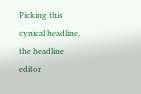Picking this cynical headline, the headline editor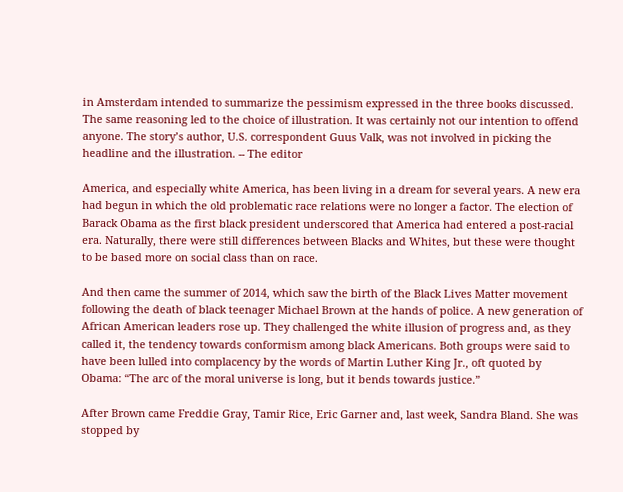in Amsterdam intended to summarize the pessimism expressed in the three books discussed. The same reasoning led to the choice of illustration. It was certainly not our intention to offend anyone. The story’s author, U.S. correspondent Guus Valk, was not involved in picking the headline and the illustration. -- The editor

America, and especially white America, has been living in a dream for several years. A new era had begun in which the old problematic race relations were no longer a factor. The election of Barack Obama as the first black president underscored that America had entered a post-racial era. Naturally, there were still differences between Blacks and Whites, but these were thought to be based more on social class than on race.

And then came the summer of 2014, which saw the birth of the Black Lives Matter movement following the death of black teenager Michael Brown at the hands of police. A new generation of African American leaders rose up. They challenged the white illusion of progress and, as they called it, the tendency towards conformism among black Americans. Both groups were said to have been lulled into complacency by the words of Martin Luther King Jr., oft quoted by Obama: “The arc of the moral universe is long, but it bends towards justice.”

After Brown came Freddie Gray, Tamir Rice, Eric Garner and, last week, Sandra Bland. She was stopped by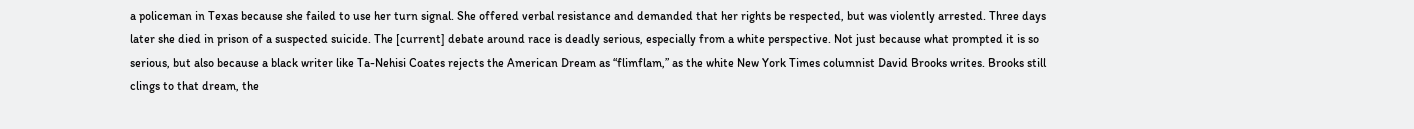a policeman in Texas because she failed to use her turn signal. She offered verbal resistance and demanded that her rights be respected, but was violently arrested. Three days later she died in prison of a suspected suicide. The [current] debate around race is deadly serious, especially from a white perspective. Not just because what prompted it is so serious, but also because a black writer like Ta-Nehisi Coates rejects the American Dream as “flimflam,” as the white New York Times columnist David Brooks writes. Brooks still clings to that dream, the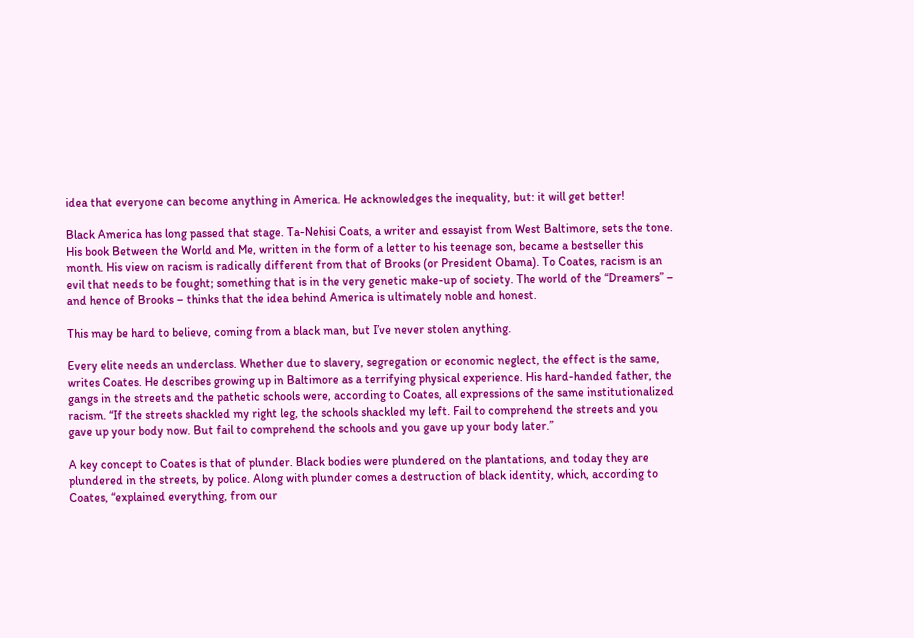idea that everyone can become anything in America. He acknowledges the inequality, but: it will get better!

Black America has long passed that stage. Ta-Nehisi Coats, a writer and essayist from West Baltimore, sets the tone. His book Between the World and Me, written in the form of a letter to his teenage son, became a bestseller this month. His view on racism is radically different from that of Brooks (or President Obama). To Coates, racism is an evil that needs to be fought; something that is in the very genetic make-up of society. The world of the “Dreamers” – and hence of Brooks – thinks that the idea behind America is ultimately noble and honest.

This may be hard to believe, coming from a black man, but I’ve never stolen anything.

Every elite needs an underclass. Whether due to slavery, segregation or economic neglect, the effect is the same, writes Coates. He describes growing up in Baltimore as a terrifying physical experience. His hard-handed father, the gangs in the streets and the pathetic schools were, according to Coates, all expressions of the same institutionalized racism. “If the streets shackled my right leg, the schools shackled my left. Fail to comprehend the streets and you gave up your body now. But fail to comprehend the schools and you gave up your body later.”

A key concept to Coates is that of plunder. Black bodies were plundered on the plantations, and today they are plundered in the streets, by police. Along with plunder comes a destruction of black identity, which, according to Coates, “explained everything, from our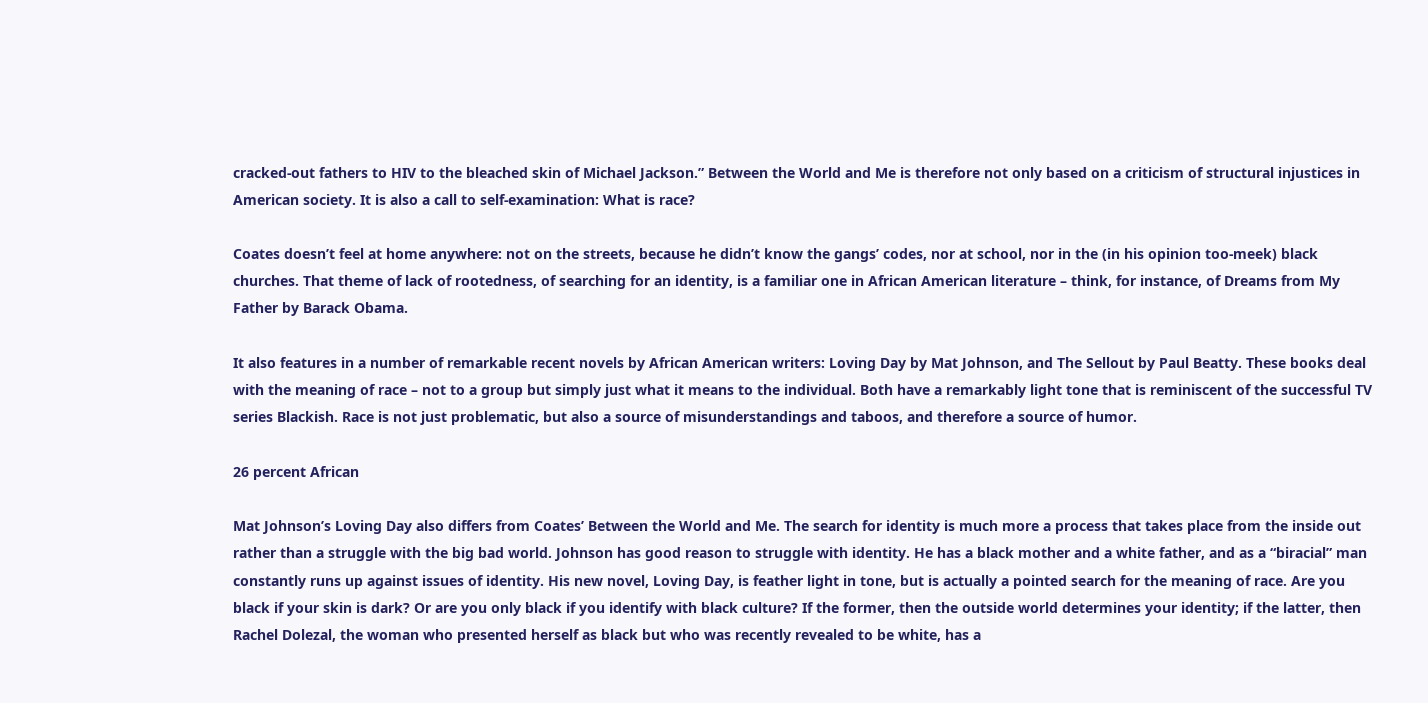cracked-out fathers to HIV to the bleached skin of Michael Jackson.” Between the World and Me is therefore not only based on a criticism of structural injustices in American society. It is also a call to self-examination: What is race?

Coates doesn’t feel at home anywhere: not on the streets, because he didn’t know the gangs’ codes, nor at school, nor in the (in his opinion too-meek) black churches. That theme of lack of rootedness, of searching for an identity, is a familiar one in African American literature – think, for instance, of Dreams from My Father by Barack Obama.

It also features in a number of remarkable recent novels by African American writers: Loving Day by Mat Johnson, and The Sellout by Paul Beatty. These books deal with the meaning of race – not to a group but simply just what it means to the individual. Both have a remarkably light tone that is reminiscent of the successful TV series Blackish. Race is not just problematic, but also a source of misunderstandings and taboos, and therefore a source of humor.

26 percent African

Mat Johnson’s Loving Day also differs from Coates’ Between the World and Me. The search for identity is much more a process that takes place from the inside out rather than a struggle with the big bad world. Johnson has good reason to struggle with identity. He has a black mother and a white father, and as a “biracial” man constantly runs up against issues of identity. His new novel, Loving Day, is feather light in tone, but is actually a pointed search for the meaning of race. Are you black if your skin is dark? Or are you only black if you identify with black culture? If the former, then the outside world determines your identity; if the latter, then Rachel Dolezal, the woman who presented herself as black but who was recently revealed to be white, has a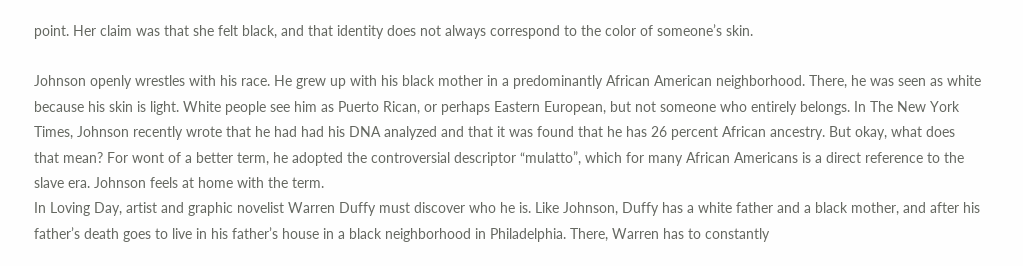point. Her claim was that she felt black, and that identity does not always correspond to the color of someone’s skin.

Johnson openly wrestles with his race. He grew up with his black mother in a predominantly African American neighborhood. There, he was seen as white because his skin is light. White people see him as Puerto Rican, or perhaps Eastern European, but not someone who entirely belongs. In The New York Times, Johnson recently wrote that he had had his DNA analyzed and that it was found that he has 26 percent African ancestry. But okay, what does that mean? For wont of a better term, he adopted the controversial descriptor “mulatto”, which for many African Americans is a direct reference to the slave era. Johnson feels at home with the term.
In Loving Day, artist and graphic novelist Warren Duffy must discover who he is. Like Johnson, Duffy has a white father and a black mother, and after his father’s death goes to live in his father’s house in a black neighborhood in Philadelphia. There, Warren has to constantly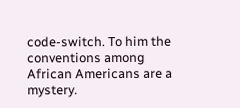code-switch. To him the conventions among African Americans are a mystery.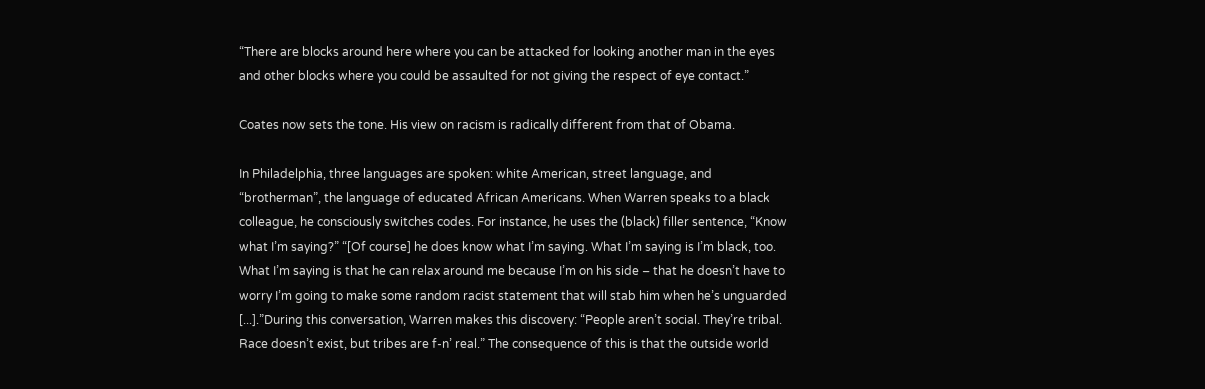“There are blocks around here where you can be attacked for looking another man in the eyes and other blocks where you could be assaulted for not giving the respect of eye contact.”

Coates now sets the tone. His view on racism is radically different from that of Obama.

In Philadelphia, three languages are spoken: white American, street language, and “brotherman”, the language of educated African Americans. When Warren speaks to a black colleague, he consciously switches codes. For instance, he uses the (black) filler sentence, “Know what I’m saying?” “[Of course] he does know what I’m saying. What I’m saying is I’m black, too. What I’m saying is that he can relax around me because I’m on his side – that he doesn’t have to worry I’m going to make some random racist statement that will stab him when he’s unguarded [...].”During this conversation, Warren makes this discovery: “People aren’t social. They’re tribal. Race doesn’t exist, but tribes are f-n’ real.” The consequence of this is that the outside world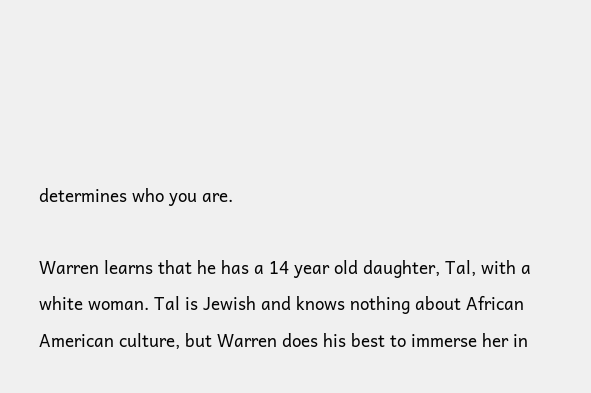determines who you are.

Warren learns that he has a 14 year old daughter, Tal, with a white woman. Tal is Jewish and knows nothing about African American culture, but Warren does his best to immerse her in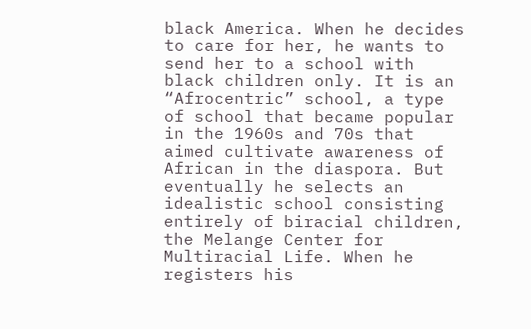black America. When he decides to care for her, he wants to send her to a school with black children only. It is an “Afrocentric” school, a type of school that became popular in the 1960s and 70s that aimed cultivate awareness of African in the diaspora. But eventually he selects an idealistic school consisting entirely of biracial children, the Melange Center for Multiracial Life. When he registers his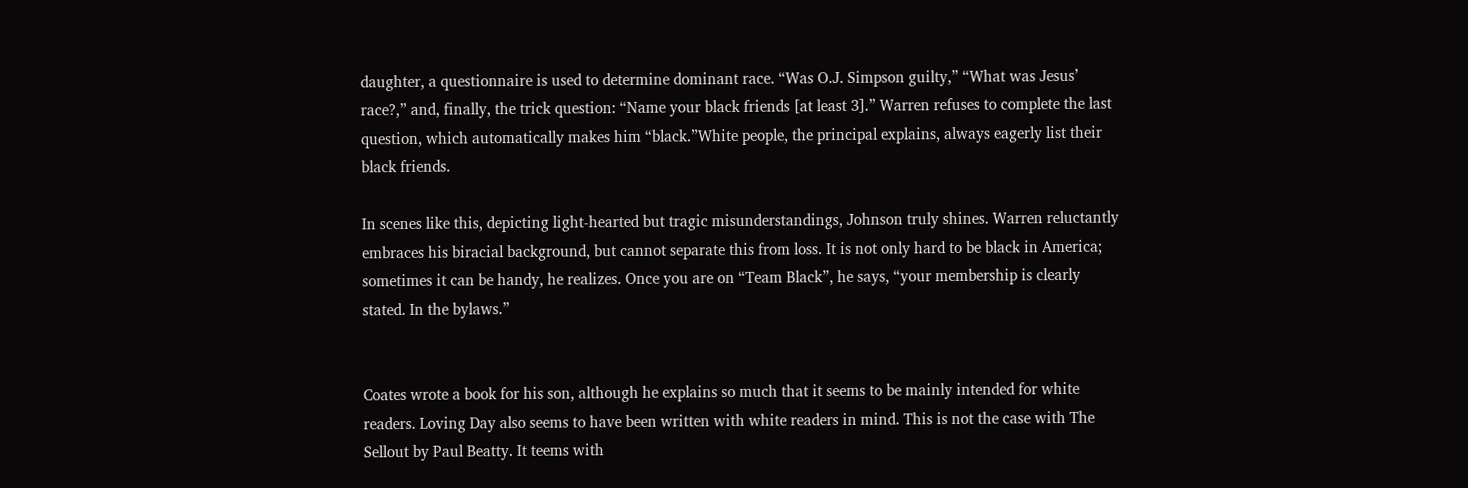daughter, a questionnaire is used to determine dominant race. “Was O.J. Simpson guilty,” “What was Jesus’ race?,” and, finally, the trick question: “Name your black friends [at least 3].” Warren refuses to complete the last question, which automatically makes him “black.”White people, the principal explains, always eagerly list their black friends.

In scenes like this, depicting light-hearted but tragic misunderstandings, Johnson truly shines. Warren reluctantly embraces his biracial background, but cannot separate this from loss. It is not only hard to be black in America; sometimes it can be handy, he realizes. Once you are on “Team Black”, he says, “your membership is clearly stated. In the bylaws.”


Coates wrote a book for his son, although he explains so much that it seems to be mainly intended for white readers. Loving Day also seems to have been written with white readers in mind. This is not the case with The Sellout by Paul Beatty. It teems with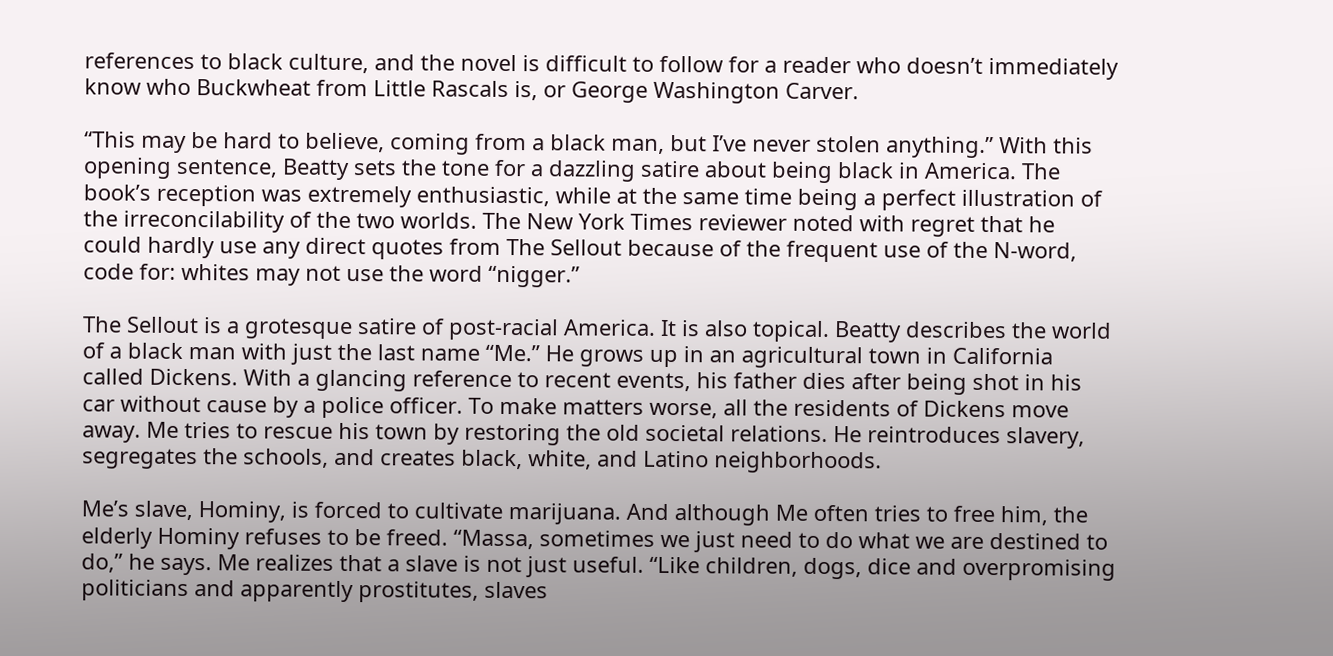references to black culture, and the novel is difficult to follow for a reader who doesn’t immediately know who Buckwheat from Little Rascals is, or George Washington Carver.

“This may be hard to believe, coming from a black man, but I’ve never stolen anything.” With this opening sentence, Beatty sets the tone for a dazzling satire about being black in America. The book’s reception was extremely enthusiastic, while at the same time being a perfect illustration of the irreconcilability of the two worlds. The New York Times reviewer noted with regret that he could hardly use any direct quotes from The Sellout because of the frequent use of the N-word, code for: whites may not use the word “nigger.”

The Sellout is a grotesque satire of post-racial America. It is also topical. Beatty describes the world of a black man with just the last name “Me.” He grows up in an agricultural town in California called Dickens. With a glancing reference to recent events, his father dies after being shot in his car without cause by a police officer. To make matters worse, all the residents of Dickens move away. Me tries to rescue his town by restoring the old societal relations. He reintroduces slavery, segregates the schools, and creates black, white, and Latino neighborhoods.

Me’s slave, Hominy, is forced to cultivate marijuana. And although Me often tries to free him, the elderly Hominy refuses to be freed. “Massa, sometimes we just need to do what we are destined to do,” he says. Me realizes that a slave is not just useful. “Like children, dogs, dice and overpromising politicians and apparently prostitutes, slaves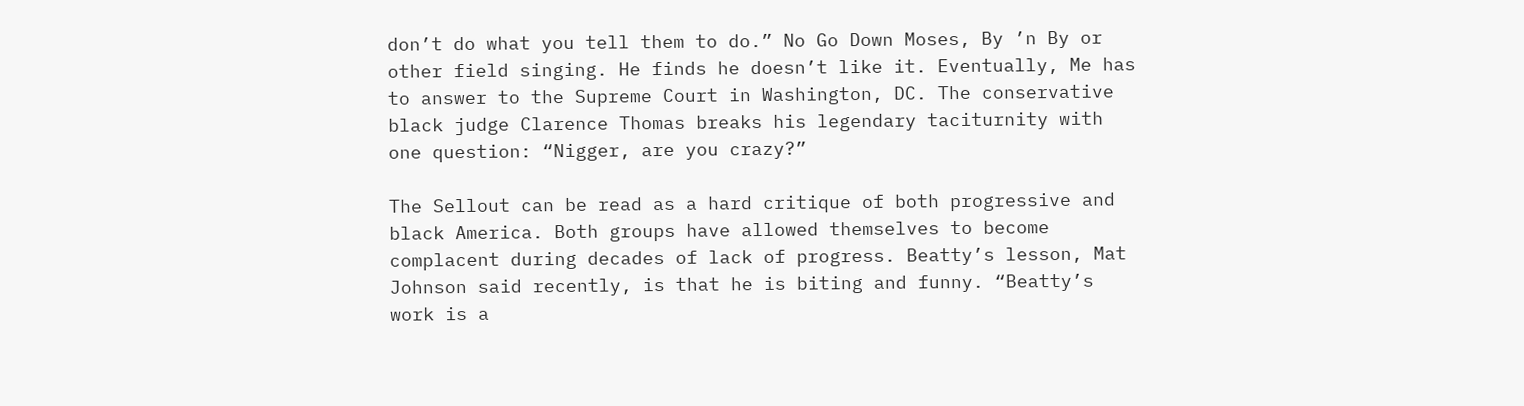don’t do what you tell them to do.” No Go Down Moses, By ’n By or other field singing. He finds he doesn’t like it. Eventually, Me has to answer to the Supreme Court in Washington, DC. The conservative black judge Clarence Thomas breaks his legendary taciturnity with one question: “Nigger, are you crazy?”

The Sellout can be read as a hard critique of both progressive and black America. Both groups have allowed themselves to become complacent during decades of lack of progress. Beatty’s lesson, Mat Johnson said recently, is that he is biting and funny. “Beatty’s work is a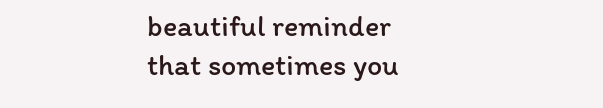beautiful reminder that sometimes you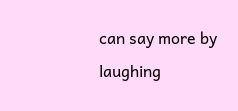can say more by laughing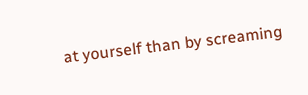at yourself than by screaming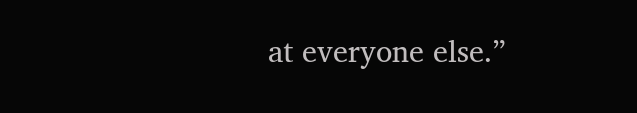at everyone else.”